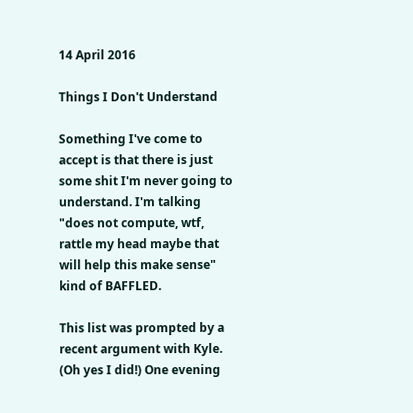14 April 2016

Things I Don't Understand

Something I've come to accept is that there is just some shit I'm never going to understand. I'm talking "does not compute, wtf, rattle my head maybe that will help this make sense" kind of BAFFLED.

This list was prompted by a recent argument with Kyle. (Oh yes I did!) One evening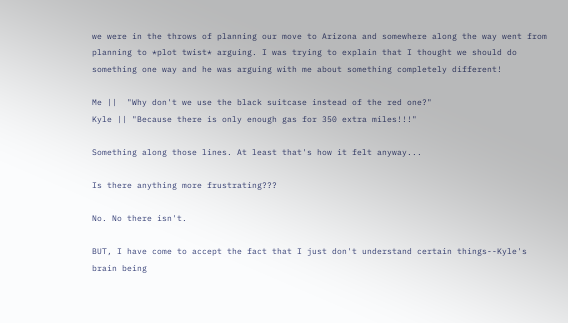we were in the throws of planning our move to Arizona and somewhere along the way went from planning to *plot twist* arguing. I was trying to explain that I thought we should do something one way and he was arguing with me about something completely different!

Me ||  "Why don't we use the black suitcase instead of the red one?"
Kyle || "Because there is only enough gas for 350 extra miles!!!"

Something along those lines. At least that's how it felt anyway...

Is there anything more frustrating???

No. No there isn't.

BUT, I have come to accept the fact that I just don't understand certain things--Kyle's brain being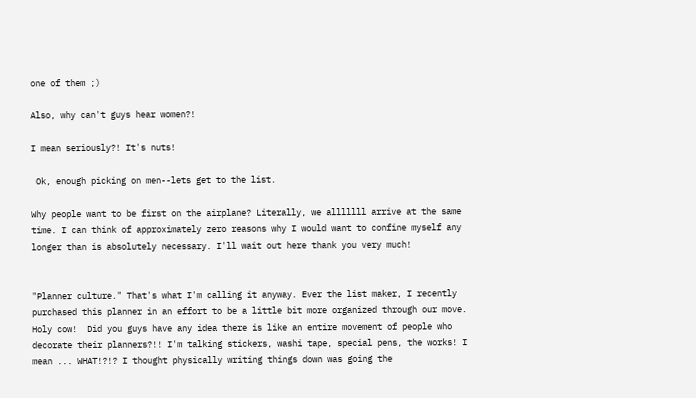one of them ;)

Also, why can't guys hear women?!

I mean seriously?! It's nuts!

 Ok, enough picking on men--lets get to the list.

Why people want to be first on the airplane? Literally, we alllllll arrive at the same time. I can think of approximately zero reasons why I would want to confine myself any longer than is absolutely necessary. I'll wait out here thank you very much!


"Planner culture." That's what I'm calling it anyway. Ever the list maker, I recently purchased this planner in an effort to be a little bit more organized through our move. Holy cow!  Did you guys have any idea there is like an entire movement of people who decorate their planners?!! I'm talking stickers, washi tape, special pens, the works! I mean ... WHAT!?!? I thought physically writing things down was going the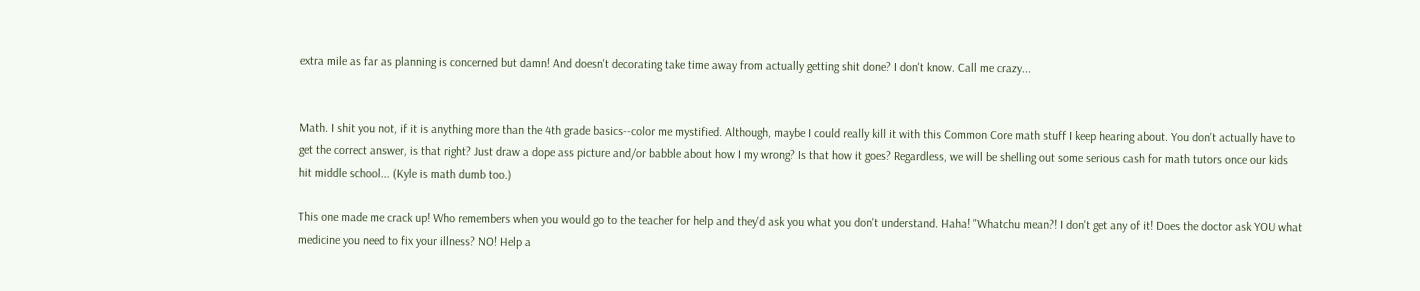extra mile as far as planning is concerned but damn! And doesn't decorating take time away from actually getting shit done? I don't know. Call me crazy...


Math. I shit you not, if it is anything more than the 4th grade basics--color me mystified. Although, maybe I could really kill it with this Common Core math stuff I keep hearing about. You don't actually have to get the correct answer, is that right? Just draw a dope ass picture and/or babble about how I my wrong? Is that how it goes? Regardless, we will be shelling out some serious cash for math tutors once our kids hit middle school... (Kyle is math dumb too.)

This one made me crack up! Who remembers when you would go to the teacher for help and they'd ask you what you don't understand. Haha! "Whatchu mean?! I don't get any of it! Does the doctor ask YOU what medicine you need to fix your illness? NO! Help a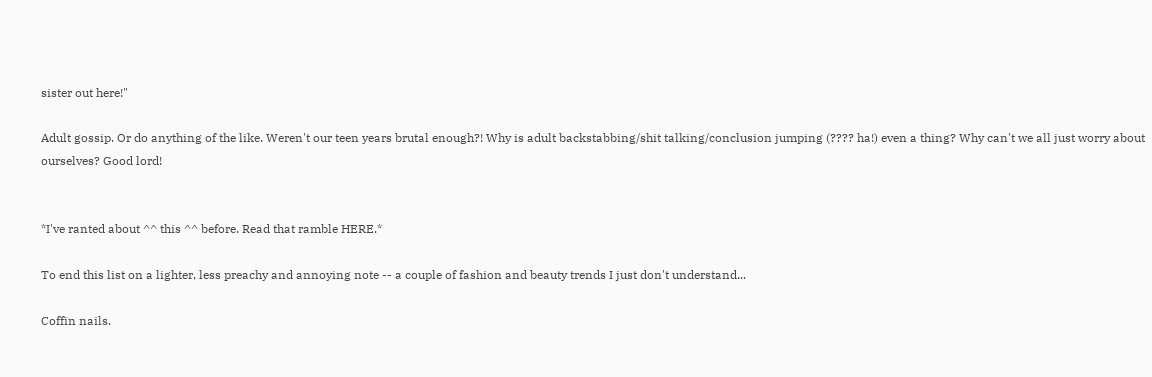sister out here!"

Adult gossip. Or do anything of the like. Weren't our teen years brutal enough?! Why is adult backstabbing/shit talking/conclusion jumping (???? ha!) even a thing? Why can't we all just worry about ourselves? Good lord!


*I've ranted about ^^ this ^^ before. Read that ramble HERE.*

To end this list on a lighter, less preachy and annoying note -- a couple of fashion and beauty trends I just don't understand...

Coffin nails.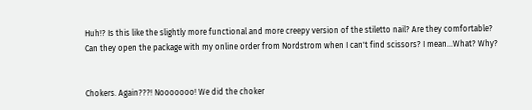Huh!? Is this like the slightly more functional and more creepy version of the stiletto nail? Are they comfortable? Can they open the package with my online order from Nordstrom when I can't find scissors? I mean...What? Why?


Chokers. Again???! Nooooooo! We did the choker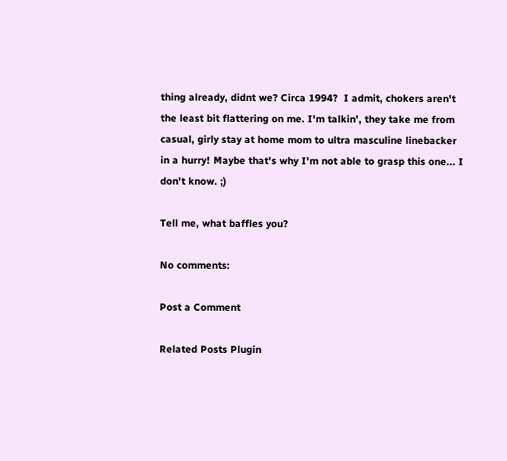thing already, didnt we? Circa 1994?  I admit, chokers aren't the least bit flattering on me. I'm talkin', they take me from casual, girly stay at home mom to ultra masculine linebacker in a hurry! Maybe that's why I'm not able to grasp this one... I don't know. ;)

Tell me, what baffles you?

No comments:

Post a Comment

Related Posts Plugin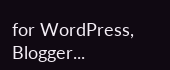for WordPress, Blogger...